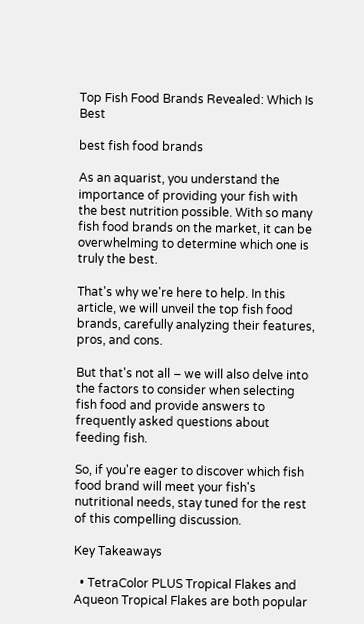Top Fish Food Brands Revealed: Which Is Best

best fish food brands

As an aquarist, you understand the importance of providing your fish with the best nutrition possible. With so many fish food brands on the market, it can be overwhelming to determine which one is truly the best.

That's why we're here to help. In this article, we will unveil the top fish food brands, carefully analyzing their features, pros, and cons.

But that's not all – we will also delve into the factors to consider when selecting fish food and provide answers to frequently asked questions about feeding fish.

So, if you're eager to discover which fish food brand will meet your fish's nutritional needs, stay tuned for the rest of this compelling discussion.

Key Takeaways

  • TetraColor PLUS Tropical Flakes and Aqueon Tropical Flakes are both popular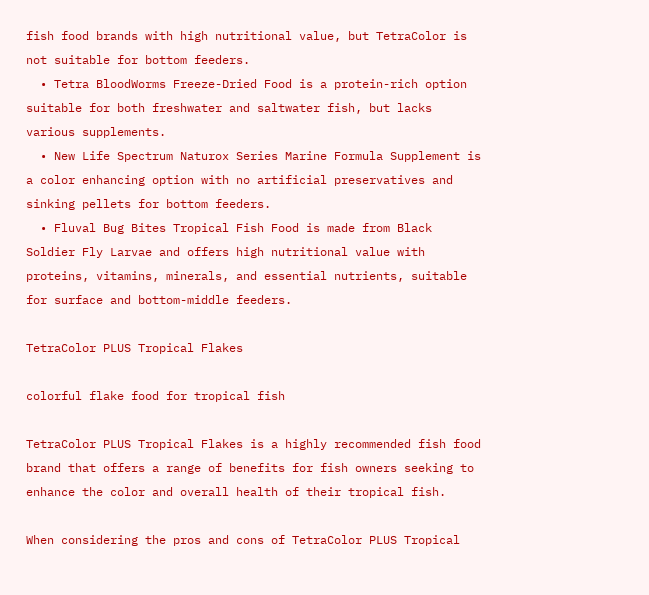fish food brands with high nutritional value, but TetraColor is not suitable for bottom feeders.
  • Tetra BloodWorms Freeze-Dried Food is a protein-rich option suitable for both freshwater and saltwater fish, but lacks various supplements.
  • New Life Spectrum Naturox Series Marine Formula Supplement is a color enhancing option with no artificial preservatives and sinking pellets for bottom feeders.
  • Fluval Bug Bites Tropical Fish Food is made from Black Soldier Fly Larvae and offers high nutritional value with proteins, vitamins, minerals, and essential nutrients, suitable for surface and bottom-middle feeders.

TetraColor PLUS Tropical Flakes

colorful flake food for tropical fish

TetraColor PLUS Tropical Flakes is a highly recommended fish food brand that offers a range of benefits for fish owners seeking to enhance the color and overall health of their tropical fish.

When considering the pros and cons of TetraColor PLUS Tropical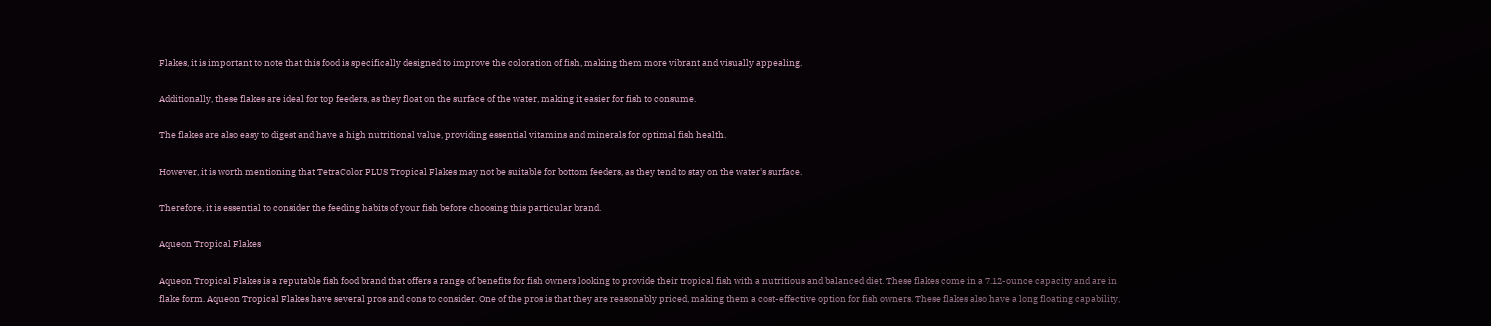Flakes, it is important to note that this food is specifically designed to improve the coloration of fish, making them more vibrant and visually appealing.

Additionally, these flakes are ideal for top feeders, as they float on the surface of the water, making it easier for fish to consume.

The flakes are also easy to digest and have a high nutritional value, providing essential vitamins and minerals for optimal fish health.

However, it is worth mentioning that TetraColor PLUS Tropical Flakes may not be suitable for bottom feeders, as they tend to stay on the water's surface.

Therefore, it is essential to consider the feeding habits of your fish before choosing this particular brand.

Aqueon Tropical Flakes

Aqueon Tropical Flakes is a reputable fish food brand that offers a range of benefits for fish owners looking to provide their tropical fish with a nutritious and balanced diet. These flakes come in a 7.12-ounce capacity and are in flake form. Aqueon Tropical Flakes have several pros and cons to consider. One of the pros is that they are reasonably priced, making them a cost-effective option for fish owners. These flakes also have a long floating capability,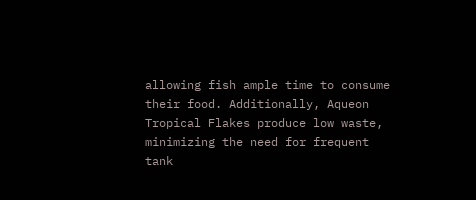allowing fish ample time to consume their food. Additionally, Aqueon Tropical Flakes produce low waste, minimizing the need for frequent tank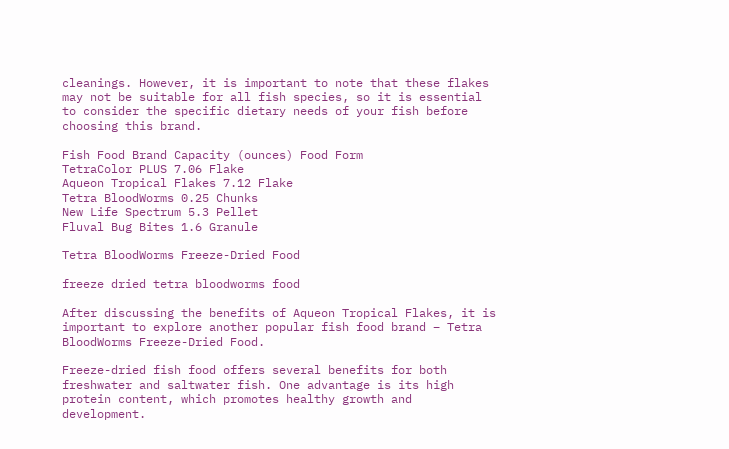cleanings. However, it is important to note that these flakes may not be suitable for all fish species, so it is essential to consider the specific dietary needs of your fish before choosing this brand.

Fish Food Brand Capacity (ounces) Food Form
TetraColor PLUS 7.06 Flake
Aqueon Tropical Flakes 7.12 Flake
Tetra BloodWorms 0.25 Chunks
New Life Spectrum 5.3 Pellet
Fluval Bug Bites 1.6 Granule

Tetra BloodWorms Freeze-Dried Food

freeze dried tetra bloodworms food

After discussing the benefits of Aqueon Tropical Flakes, it is important to explore another popular fish food brand – Tetra BloodWorms Freeze-Dried Food.

Freeze-dried fish food offers several benefits for both freshwater and saltwater fish. One advantage is its high protein content, which promotes healthy growth and development.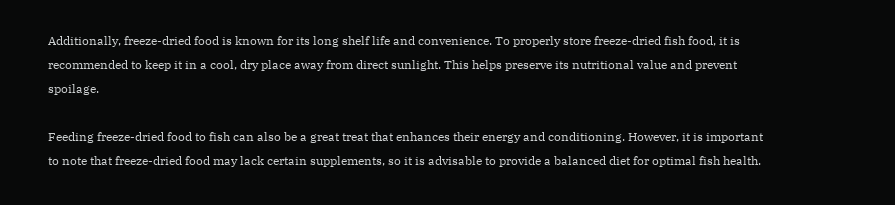Additionally, freeze-dried food is known for its long shelf life and convenience. To properly store freeze-dried fish food, it is recommended to keep it in a cool, dry place away from direct sunlight. This helps preserve its nutritional value and prevent spoilage.

Feeding freeze-dried food to fish can also be a great treat that enhances their energy and conditioning. However, it is important to note that freeze-dried food may lack certain supplements, so it is advisable to provide a balanced diet for optimal fish health.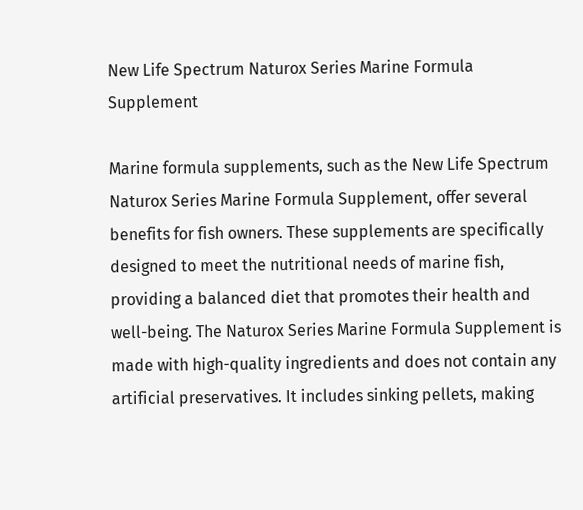New Life Spectrum Naturox Series Marine Formula Supplement

Marine formula supplements, such as the New Life Spectrum Naturox Series Marine Formula Supplement, offer several benefits for fish owners. These supplements are specifically designed to meet the nutritional needs of marine fish, providing a balanced diet that promotes their health and well-being. The Naturox Series Marine Formula Supplement is made with high-quality ingredients and does not contain any artificial preservatives. It includes sinking pellets, making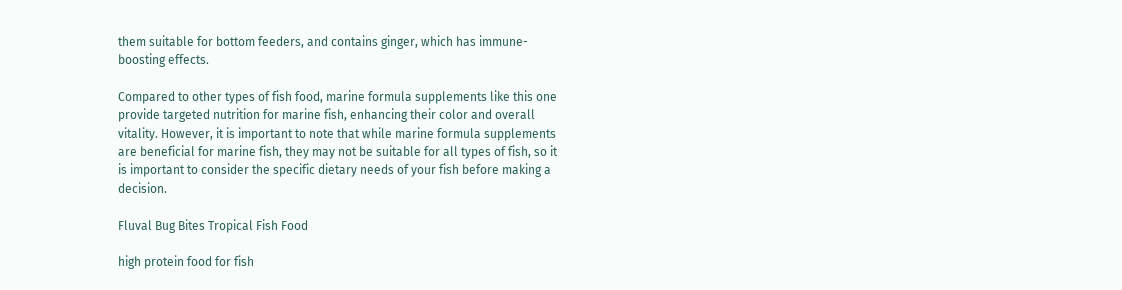them suitable for bottom feeders, and contains ginger, which has immune-boosting effects.

Compared to other types of fish food, marine formula supplements like this one provide targeted nutrition for marine fish, enhancing their color and overall vitality. However, it is important to note that while marine formula supplements are beneficial for marine fish, they may not be suitable for all types of fish, so it is important to consider the specific dietary needs of your fish before making a decision.

Fluval Bug Bites Tropical Fish Food

high protein food for fish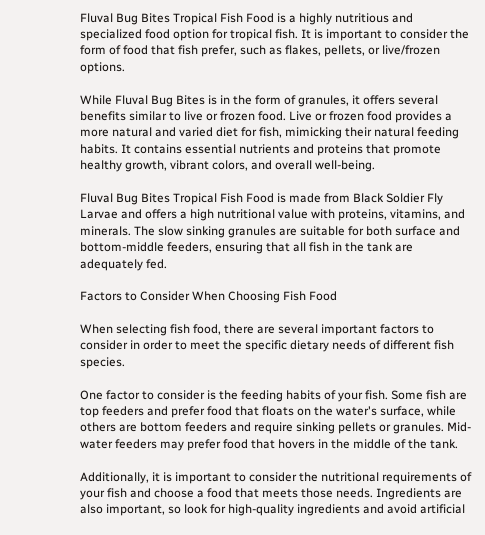Fluval Bug Bites Tropical Fish Food is a highly nutritious and specialized food option for tropical fish. It is important to consider the form of food that fish prefer, such as flakes, pellets, or live/frozen options.

While Fluval Bug Bites is in the form of granules, it offers several benefits similar to live or frozen food. Live or frozen food provides a more natural and varied diet for fish, mimicking their natural feeding habits. It contains essential nutrients and proteins that promote healthy growth, vibrant colors, and overall well-being.

Fluval Bug Bites Tropical Fish Food is made from Black Soldier Fly Larvae and offers a high nutritional value with proteins, vitamins, and minerals. The slow sinking granules are suitable for both surface and bottom-middle feeders, ensuring that all fish in the tank are adequately fed.

Factors to Consider When Choosing Fish Food

When selecting fish food, there are several important factors to consider in order to meet the specific dietary needs of different fish species.

One factor to consider is the feeding habits of your fish. Some fish are top feeders and prefer food that floats on the water's surface, while others are bottom feeders and require sinking pellets or granules. Mid-water feeders may prefer food that hovers in the middle of the tank.

Additionally, it is important to consider the nutritional requirements of your fish and choose a food that meets those needs. Ingredients are also important, so look for high-quality ingredients and avoid artificial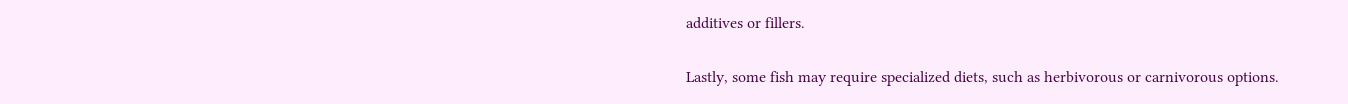additives or fillers.

Lastly, some fish may require specialized diets, such as herbivorous or carnivorous options.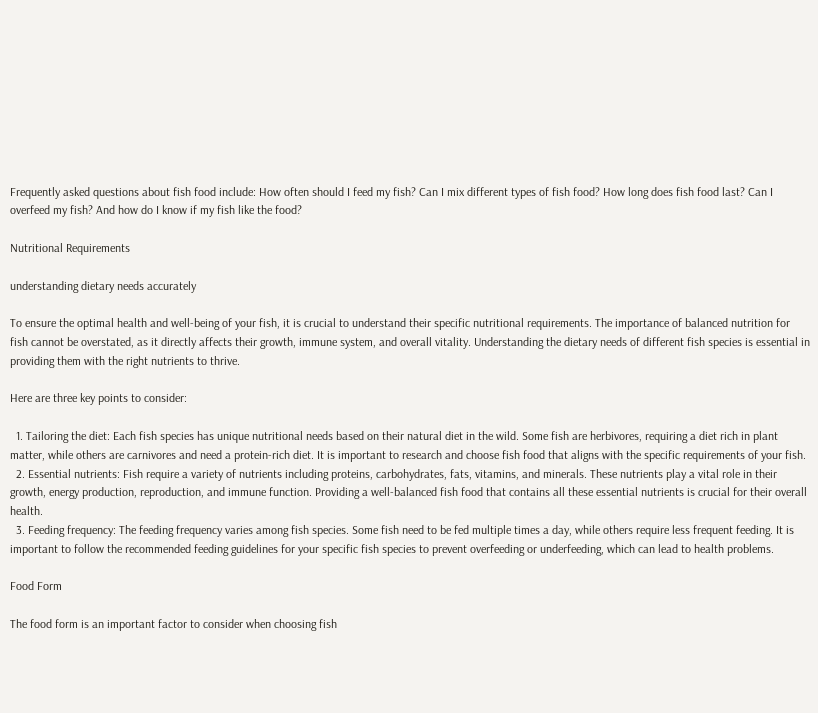Frequently asked questions about fish food include: How often should I feed my fish? Can I mix different types of fish food? How long does fish food last? Can I overfeed my fish? And how do I know if my fish like the food?

Nutritional Requirements

understanding dietary needs accurately

To ensure the optimal health and well-being of your fish, it is crucial to understand their specific nutritional requirements. The importance of balanced nutrition for fish cannot be overstated, as it directly affects their growth, immune system, and overall vitality. Understanding the dietary needs of different fish species is essential in providing them with the right nutrients to thrive.

Here are three key points to consider:

  1. Tailoring the diet: Each fish species has unique nutritional needs based on their natural diet in the wild. Some fish are herbivores, requiring a diet rich in plant matter, while others are carnivores and need a protein-rich diet. It is important to research and choose fish food that aligns with the specific requirements of your fish.
  2. Essential nutrients: Fish require a variety of nutrients including proteins, carbohydrates, fats, vitamins, and minerals. These nutrients play a vital role in their growth, energy production, reproduction, and immune function. Providing a well-balanced fish food that contains all these essential nutrients is crucial for their overall health.
  3. Feeding frequency: The feeding frequency varies among fish species. Some fish need to be fed multiple times a day, while others require less frequent feeding. It is important to follow the recommended feeding guidelines for your specific fish species to prevent overfeeding or underfeeding, which can lead to health problems.

Food Form

The food form is an important factor to consider when choosing fish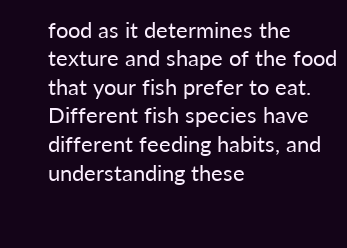food as it determines the texture and shape of the food that your fish prefer to eat. Different fish species have different feeding habits, and understanding these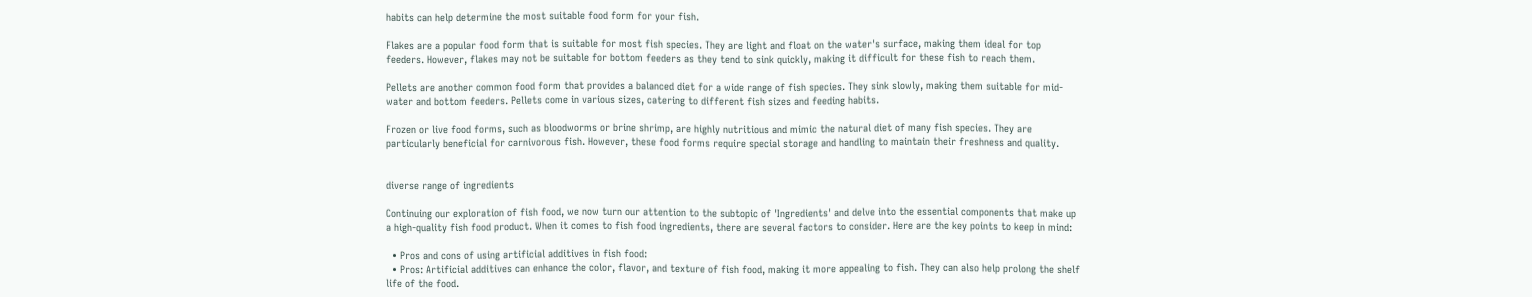habits can help determine the most suitable food form for your fish.

Flakes are a popular food form that is suitable for most fish species. They are light and float on the water's surface, making them ideal for top feeders. However, flakes may not be suitable for bottom feeders as they tend to sink quickly, making it difficult for these fish to reach them.

Pellets are another common food form that provides a balanced diet for a wide range of fish species. They sink slowly, making them suitable for mid-water and bottom feeders. Pellets come in various sizes, catering to different fish sizes and feeding habits.

Frozen or live food forms, such as bloodworms or brine shrimp, are highly nutritious and mimic the natural diet of many fish species. They are particularly beneficial for carnivorous fish. However, these food forms require special storage and handling to maintain their freshness and quality.


diverse range of ingredients

Continuing our exploration of fish food, we now turn our attention to the subtopic of 'Ingredients' and delve into the essential components that make up a high-quality fish food product. When it comes to fish food ingredients, there are several factors to consider. Here are the key points to keep in mind:

  • Pros and cons of using artificial additives in fish food:
  • Pros: Artificial additives can enhance the color, flavor, and texture of fish food, making it more appealing to fish. They can also help prolong the shelf life of the food.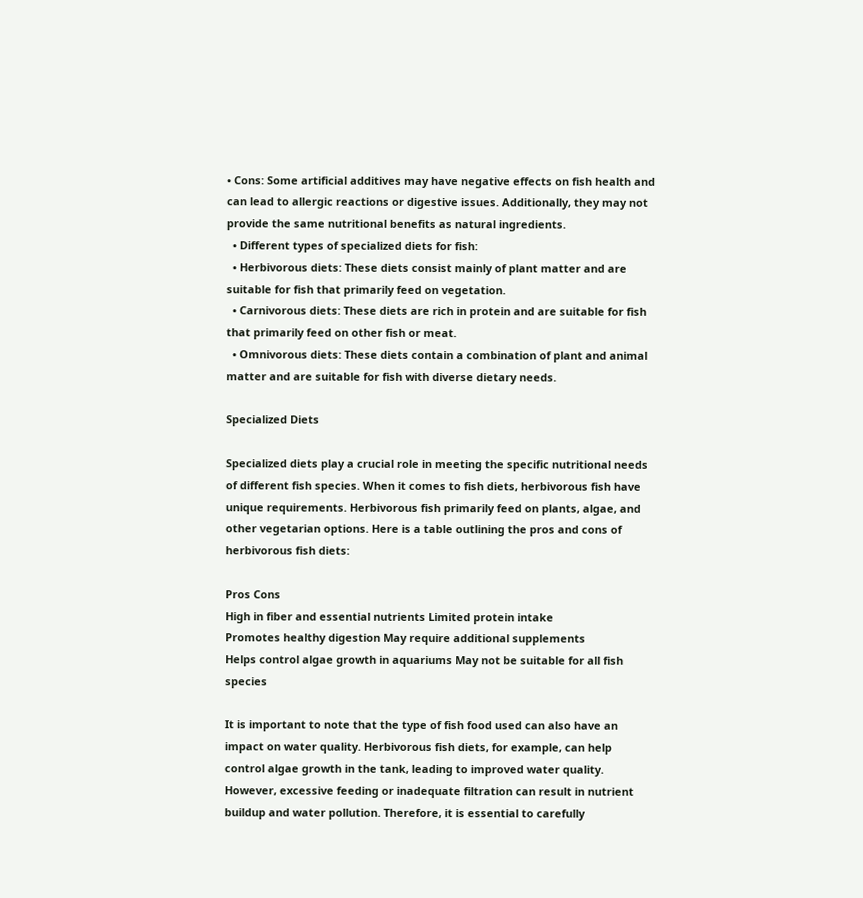• Cons: Some artificial additives may have negative effects on fish health and can lead to allergic reactions or digestive issues. Additionally, they may not provide the same nutritional benefits as natural ingredients.
  • Different types of specialized diets for fish:
  • Herbivorous diets: These diets consist mainly of plant matter and are suitable for fish that primarily feed on vegetation.
  • Carnivorous diets: These diets are rich in protein and are suitable for fish that primarily feed on other fish or meat.
  • Omnivorous diets: These diets contain a combination of plant and animal matter and are suitable for fish with diverse dietary needs.

Specialized Diets

Specialized diets play a crucial role in meeting the specific nutritional needs of different fish species. When it comes to fish diets, herbivorous fish have unique requirements. Herbivorous fish primarily feed on plants, algae, and other vegetarian options. Here is a table outlining the pros and cons of herbivorous fish diets:

Pros Cons
High in fiber and essential nutrients Limited protein intake
Promotes healthy digestion May require additional supplements
Helps control algae growth in aquariums May not be suitable for all fish species

It is important to note that the type of fish food used can also have an impact on water quality. Herbivorous fish diets, for example, can help control algae growth in the tank, leading to improved water quality. However, excessive feeding or inadequate filtration can result in nutrient buildup and water pollution. Therefore, it is essential to carefully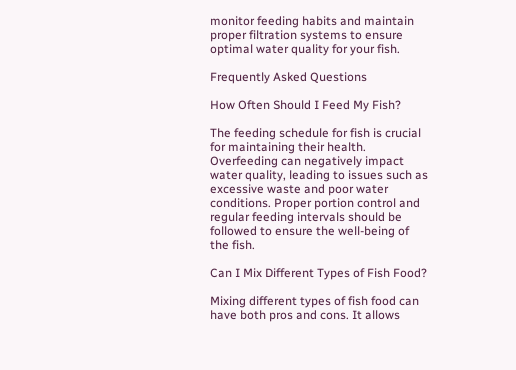monitor feeding habits and maintain proper filtration systems to ensure optimal water quality for your fish.

Frequently Asked Questions

How Often Should I Feed My Fish?

The feeding schedule for fish is crucial for maintaining their health. Overfeeding can negatively impact water quality, leading to issues such as excessive waste and poor water conditions. Proper portion control and regular feeding intervals should be followed to ensure the well-being of the fish.

Can I Mix Different Types of Fish Food?

Mixing different types of fish food can have both pros and cons. It allows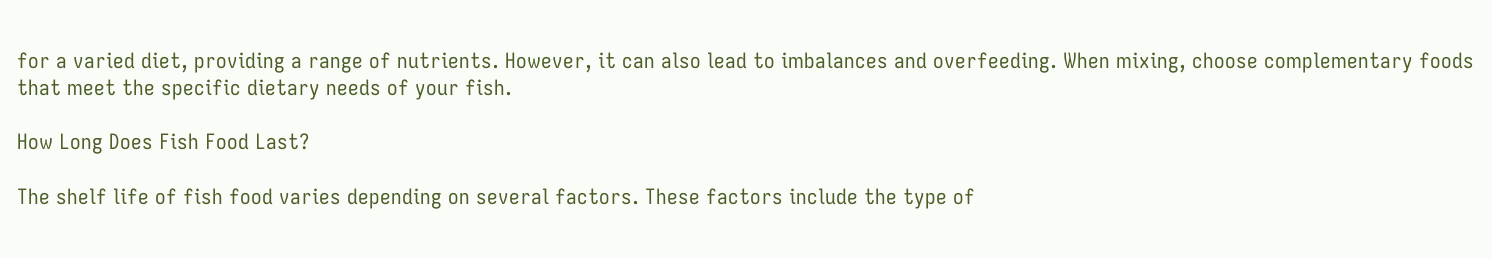for a varied diet, providing a range of nutrients. However, it can also lead to imbalances and overfeeding. When mixing, choose complementary foods that meet the specific dietary needs of your fish.

How Long Does Fish Food Last?

The shelf life of fish food varies depending on several factors. These factors include the type of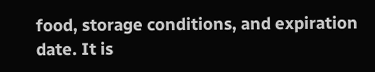food, storage conditions, and expiration date. It is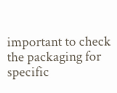important to check the packaging for specific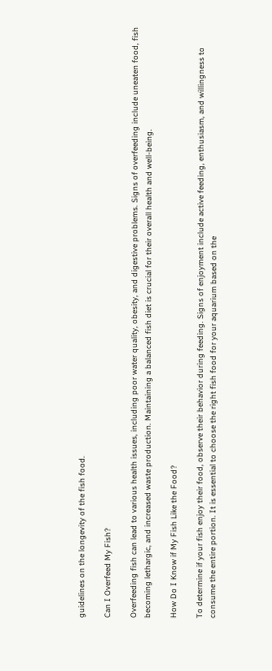guidelines on the longevity of the fish food.

Can I Overfeed My Fish?

Overfeeding fish can lead to various health issues, including poor water quality, obesity, and digestive problems. Signs of overfeeding include uneaten food, fish becoming lethargic, and increased waste production. Maintaining a balanced fish diet is crucial for their overall health and well-being.

How Do I Know if My Fish Like the Food?

To determine if your fish enjoy their food, observe their behavior during feeding. Signs of enjoyment include active feeding, enthusiasm, and willingness to consume the entire portion. It is essential to choose the right fish food for your aquarium based on the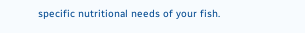specific nutritional needs of your fish.